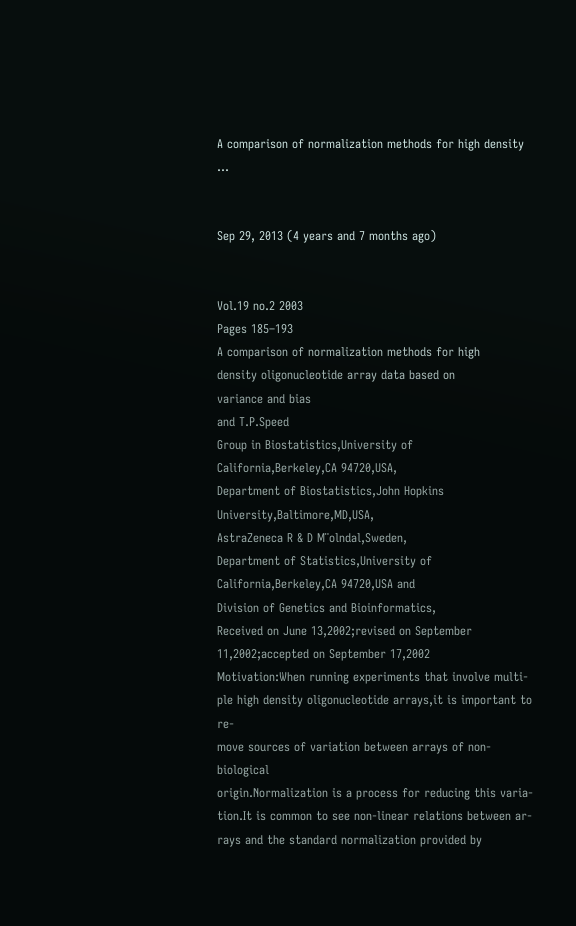A comparison of normalization methods for high density ...


Sep 29, 2013 (4 years and 7 months ago)


Vol.19 no.2 2003
Pages 185–193
A comparison of normalization methods for high
density oligonucleotide array data based on
variance and bias
and T.P.Speed
Group in Biostatistics,University of California,Berkeley,CA 94720,USA,
Department of Biostatistics,John Hopkins University,Baltimore,MD,USA,
AstraZeneca R & D M¨olndal,Sweden,
Department of Statistics,University of
California,Berkeley,CA 94720,USA and
Division of Genetics and Bioinformatics,
Received on June 13,2002;revised on September 11,2002;accepted on September 17,2002
Motivation:When running experiments that involve multi-
ple high density oligonucleotide arrays,it is important to re-
move sources of variation between arrays of non-biological
origin.Normalization is a process for reducing this varia-
tion.It is common to see non-linear relations between ar-
rays and the standard normalization provided by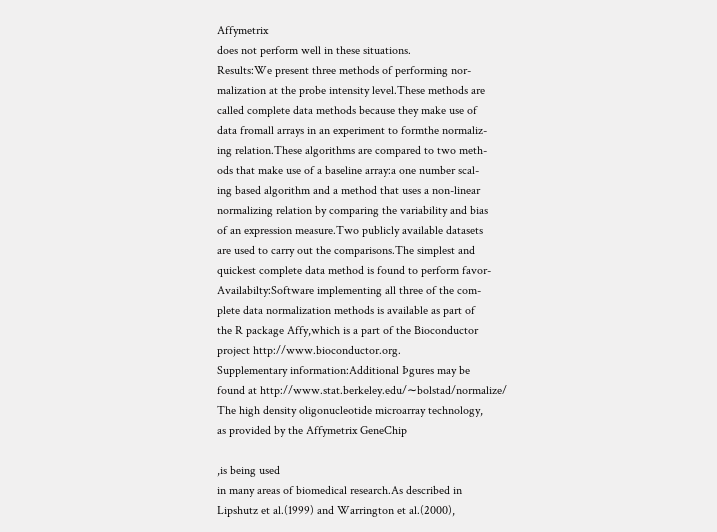Affymetrix
does not perform well in these situations.
Results:We present three methods of performing nor-
malization at the probe intensity level.These methods are
called complete data methods because they make use of
data fromall arrays in an experiment to formthe normaliz-
ing relation.These algorithms are compared to two meth-
ods that make use of a baseline array:a one number scal-
ing based algorithm and a method that uses a non-linear
normalizing relation by comparing the variability and bias
of an expression measure.Two publicly available datasets
are used to carry out the comparisons.The simplest and
quickest complete data method is found to perform favor-
Availabilty:Software implementing all three of the com-
plete data normalization methods is available as part of
the R package Affy,which is a part of the Bioconductor
project http://www.bioconductor.org.
Supplementary information:Additional Þgures may be
found at http://www.stat.berkeley.edu/∼bolstad/normalize/
The high density oligonucleotide microarray technology,
as provided by the Affymetrix GeneChip

,is being used
in many areas of biomedical research.As described in
Lipshutz et al.(1999) and Warrington et al.(2000),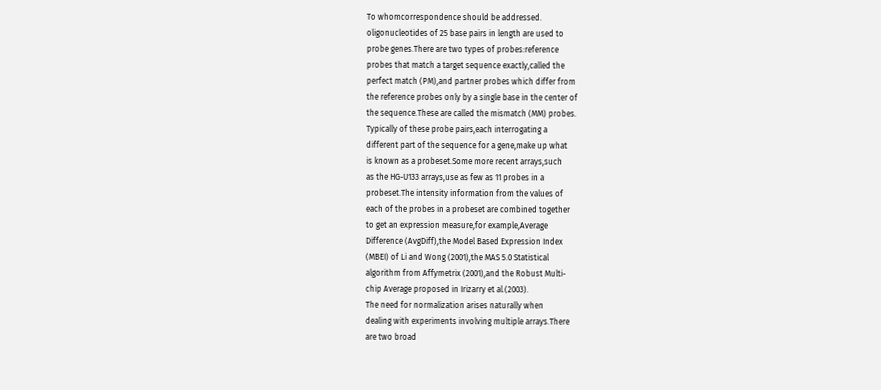To whomcorrespondence should be addressed.
oligonucleotides of 25 base pairs in length are used to
probe genes.There are two types of probes:reference
probes that match a target sequence exactly,called the
perfect match (PM),and partner probes which differ from
the reference probes only by a single base in the center of
the sequence.These are called the mismatch (MM) probes.
Typically of these probe pairs,each interrogating a
different part of the sequence for a gene,make up what
is known as a probeset.Some more recent arrays,such
as the HG-U133 arrays,use as few as 11 probes in a
probeset.The intensity information from the values of
each of the probes in a probeset are combined together
to get an expression measure,for example,Average
Difference (AvgDiff),the Model Based Expression Index
(MBEI) of Li and Wong (2001),the MAS 5.0 Statistical
algorithm from Affymetrix (2001),and the Robust Multi-
chip Average proposed in Irizarry et al.(2003).
The need for normalization arises naturally when
dealing with experiments involving multiple arrays.There
are two broad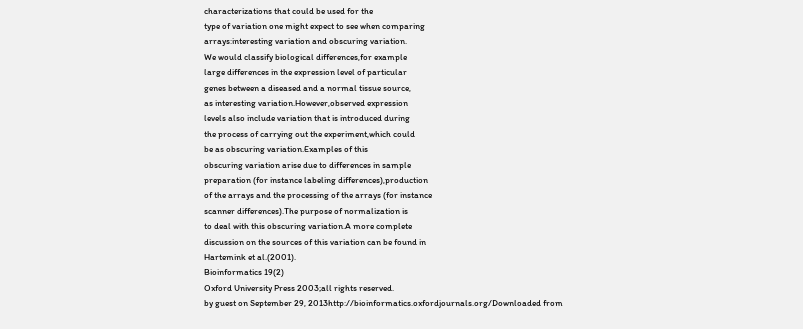characterizations that could be used for the
type of variation one might expect to see when comparing
arrays:interesting variation and obscuring variation.
We would classify biological differences,for example
large differences in the expression level of particular
genes between a diseased and a normal tissue source,
as interesting variation.However,observed expression
levels also include variation that is introduced during
the process of carrying out the experiment,which could
be as obscuring variation.Examples of this
obscuring variation arise due to differences in sample
preparation (for instance labeling differences),production
of the arrays and the processing of the arrays (for instance
scanner differences).The purpose of normalization is
to deal with this obscuring variation.A more complete
discussion on the sources of this variation can be found in
Hartemink et al.(2001).
Bioinformatics 19(2)
Oxford University Press 2003;all rights reserved.
by guest on September 29, 2013http://bioinformatics.oxfordjournals.org/Downloaded from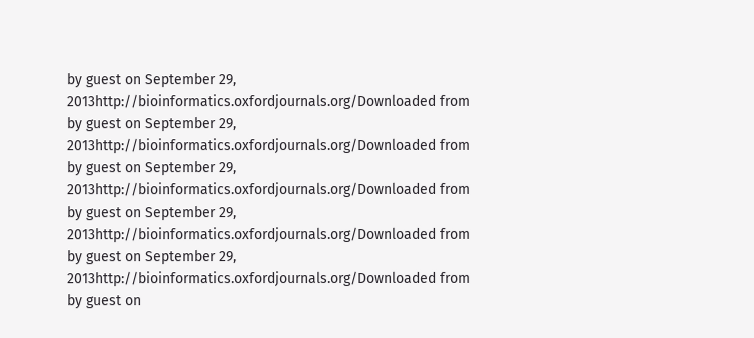by guest on September 29, 2013http://bioinformatics.oxfordjournals.org/Downloaded from
by guest on September 29, 2013http://bioinformatics.oxfordjournals.org/Downloaded from
by guest on September 29, 2013http://bioinformatics.oxfordjournals.org/Downloaded from
by guest on September 29, 2013http://bioinformatics.oxfordjournals.org/Downloaded from
by guest on September 29, 2013http://bioinformatics.oxfordjournals.org/Downloaded from
by guest on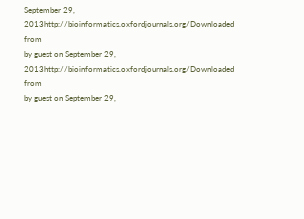September 29, 2013http://bioinformatics.oxfordjournals.org/Downloaded from
by guest on September 29, 2013http://bioinformatics.oxfordjournals.org/Downloaded from
by guest on September 29,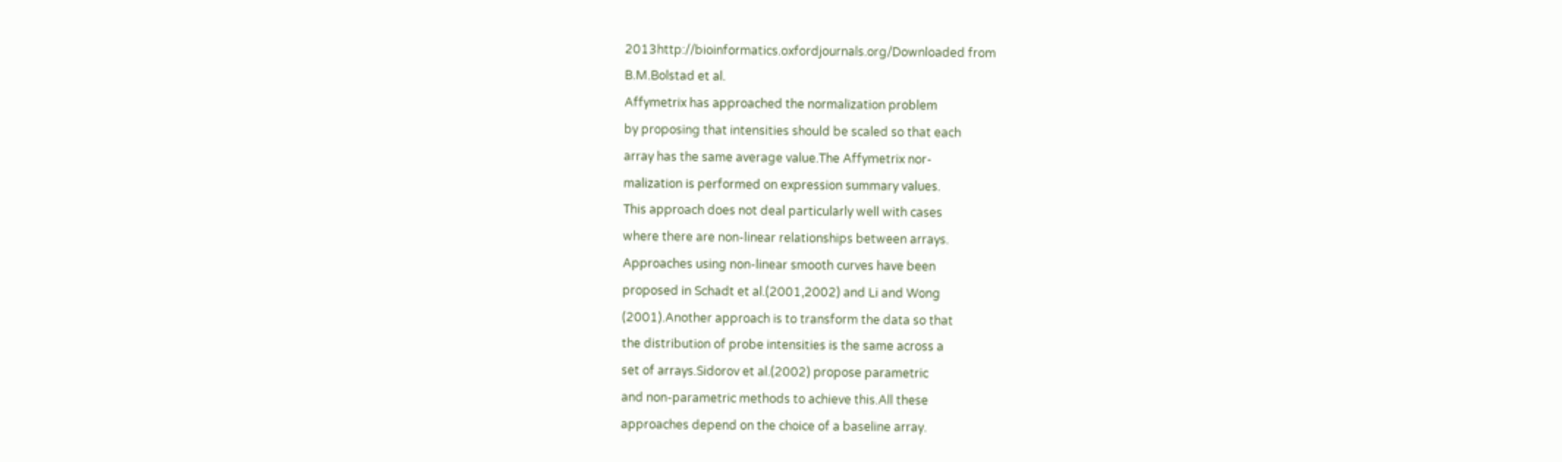2013http://bioinformatics.oxfordjournals.org/Downloaded from
B.M.Bolstad et al.
Affymetrix has approached the normalization problem
by proposing that intensities should be scaled so that each
array has the same average value.The Affymetrix nor-
malization is performed on expression summary values.
This approach does not deal particularly well with cases
where there are non-linear relationships between arrays.
Approaches using non-linear smooth curves have been
proposed in Schadt et al.(2001,2002) and Li and Wong
(2001).Another approach is to transform the data so that
the distribution of probe intensities is the same across a
set of arrays.Sidorov et al.(2002) propose parametric
and non-parametric methods to achieve this.All these
approaches depend on the choice of a baseline array.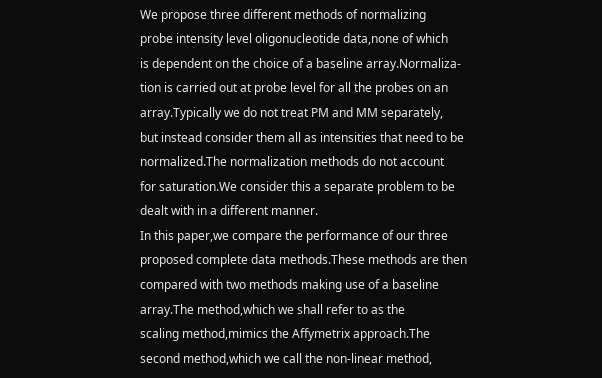We propose three different methods of normalizing
probe intensity level oligonucleotide data,none of which
is dependent on the choice of a baseline array.Normaliza-
tion is carried out at probe level for all the probes on an
array.Typically we do not treat PM and MM separately,
but instead consider them all as intensities that need to be
normalized.The normalization methods do not account
for saturation.We consider this a separate problem to be
dealt with in a different manner.
In this paper,we compare the performance of our three
proposed complete data methods.These methods are then
compared with two methods making use of a baseline
array.The method,which we shall refer to as the
scaling method,mimics the Affymetrix approach.The
second method,which we call the non-linear method,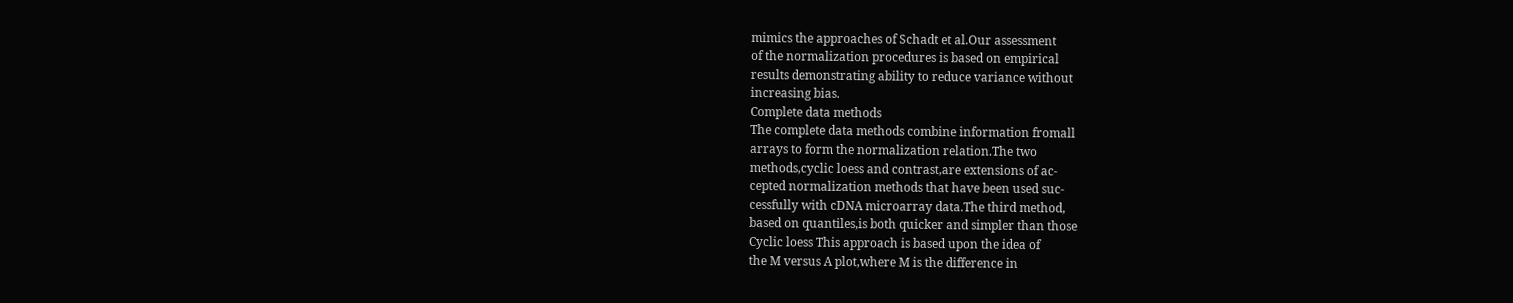mimics the approaches of Schadt et al.Our assessment
of the normalization procedures is based on empirical
results demonstrating ability to reduce variance without
increasing bias.
Complete data methods
The complete data methods combine information fromall
arrays to form the normalization relation.The two
methods,cyclic loess and contrast,are extensions of ac-
cepted normalization methods that have been used suc-
cessfully with cDNA microarray data.The third method,
based on quantiles,is both quicker and simpler than those
Cyclic loess This approach is based upon the idea of
the M versus A plot,where M is the difference in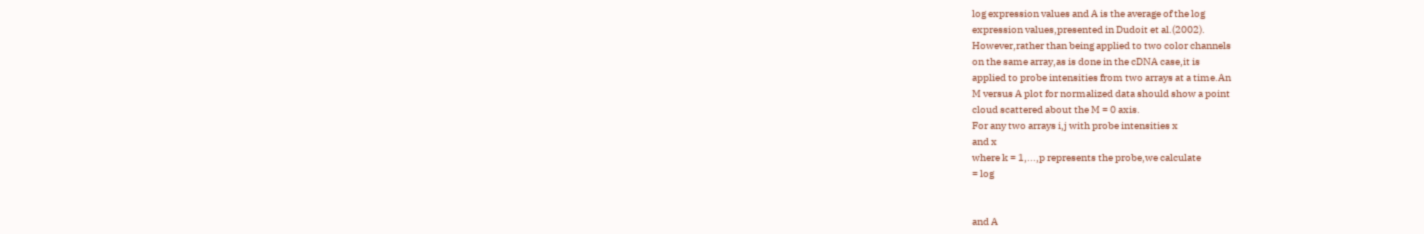log expression values and A is the average of the log
expression values,presented in Dudoit et al.(2002).
However,rather than being applied to two color channels
on the same array,as is done in the cDNA case,it is
applied to probe intensities from two arrays at a time.An
M versus A plot for normalized data should show a point
cloud scattered about the M = 0 axis.
For any two arrays i,j with probe intensities x
and x
where k = 1,...,p represents the probe,we calculate
= log


and A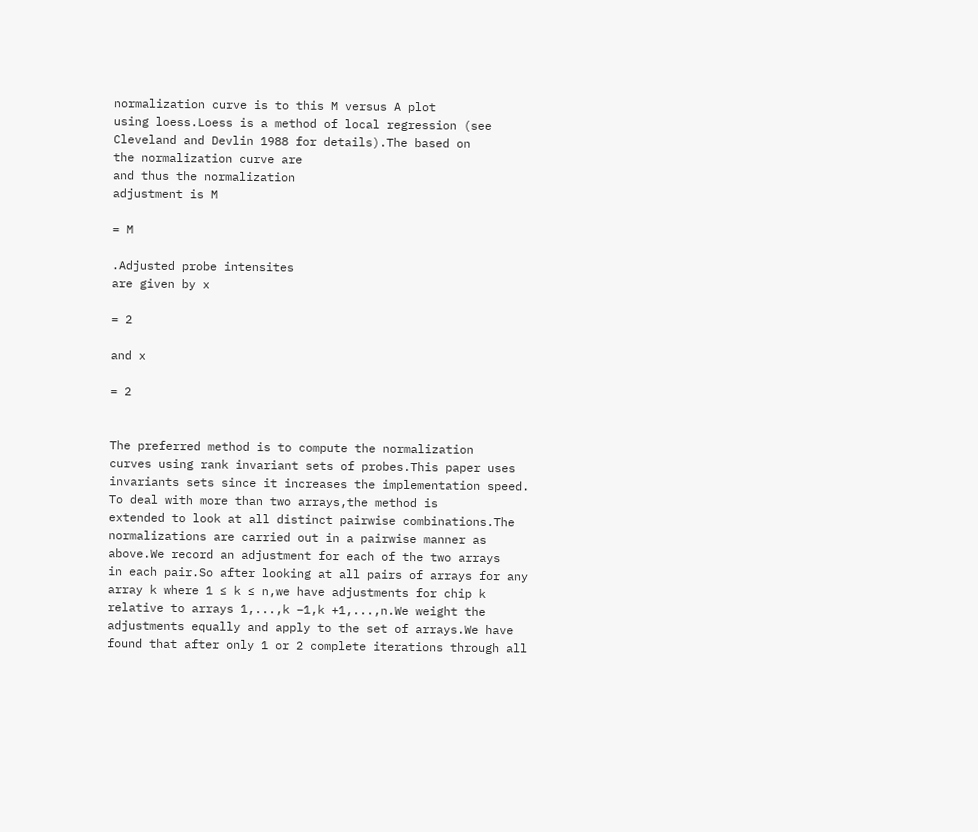normalization curve is to this M versus A plot
using loess.Loess is a method of local regression (see
Cleveland and Devlin 1988 for details).The based on
the normalization curve are
and thus the normalization
adjustment is M

= M

.Adjusted probe intensites
are given by x

= 2

and x

= 2


The preferred method is to compute the normalization
curves using rank invariant sets of probes.This paper uses
invariants sets since it increases the implementation speed.
To deal with more than two arrays,the method is
extended to look at all distinct pairwise combinations.The
normalizations are carried out in a pairwise manner as
above.We record an adjustment for each of the two arrays
in each pair.So after looking at all pairs of arrays for any
array k where 1 ≤ k ≤ n,we have adjustments for chip k
relative to arrays 1,...,k −1,k +1,...,n.We weight the
adjustments equally and apply to the set of arrays.We have
found that after only 1 or 2 complete iterations through all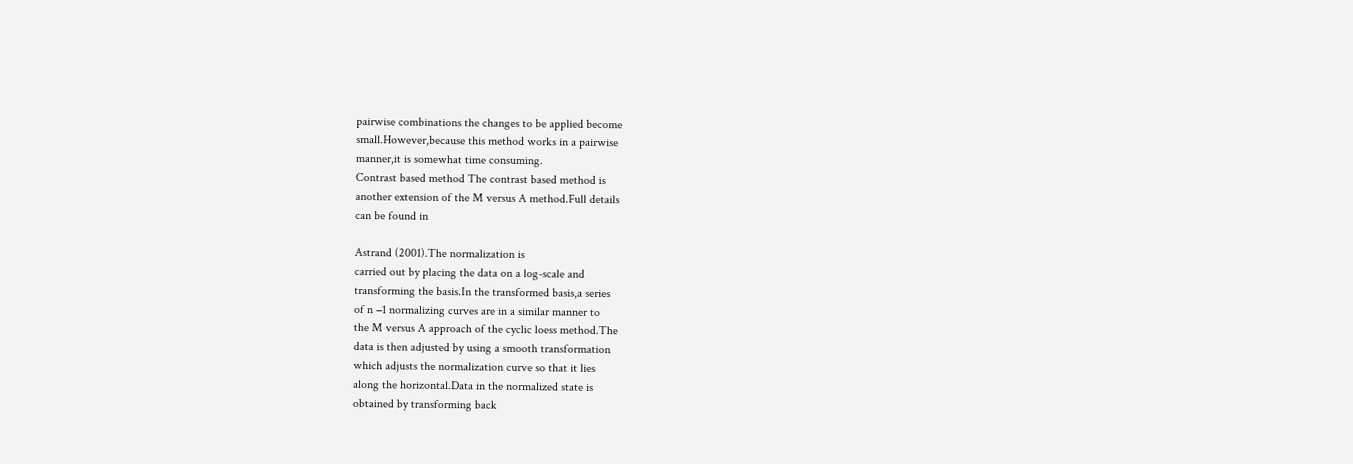pairwise combinations the changes to be applied become
small.However,because this method works in a pairwise
manner,it is somewhat time consuming.
Contrast based method The contrast based method is
another extension of the M versus A method.Full details
can be found in

Astrand (2001).The normalization is
carried out by placing the data on a log-scale and
transforming the basis.In the transformed basis,a series
of n −1 normalizing curves are in a similar manner to
the M versus A approach of the cyclic loess method.The
data is then adjusted by using a smooth transformation
which adjusts the normalization curve so that it lies
along the horizontal.Data in the normalized state is
obtained by transforming back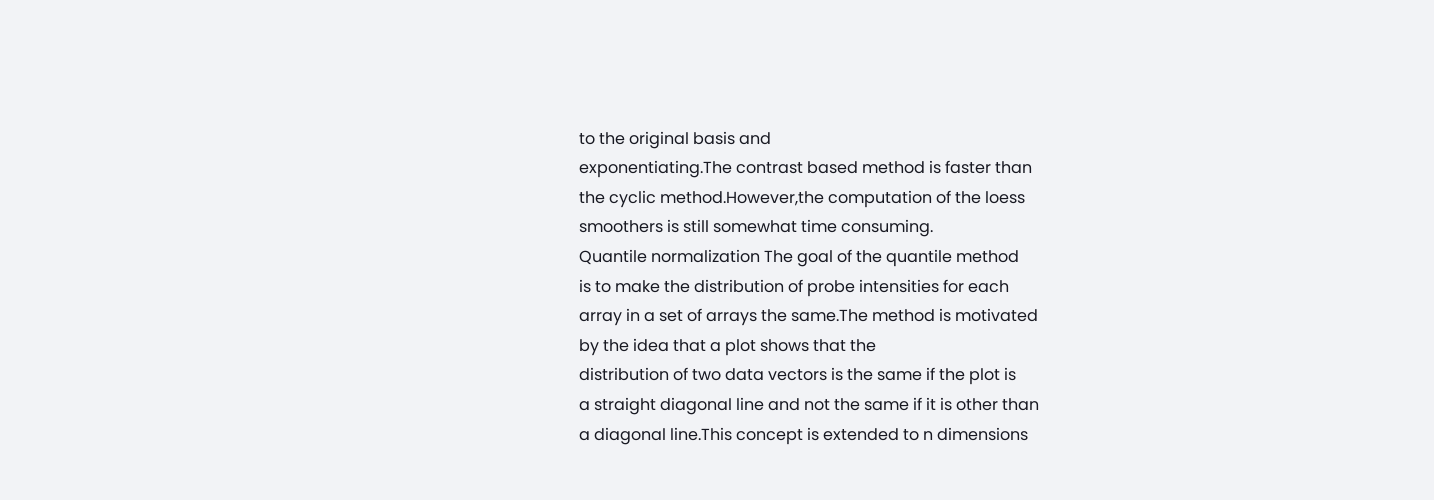to the original basis and
exponentiating.The contrast based method is faster than
the cyclic method.However,the computation of the loess
smoothers is still somewhat time consuming.
Quantile normalization The goal of the quantile method
is to make the distribution of probe intensities for each
array in a set of arrays the same.The method is motivated
by the idea that a plot shows that the
distribution of two data vectors is the same if the plot is
a straight diagonal line and not the same if it is other than
a diagonal line.This concept is extended to n dimensions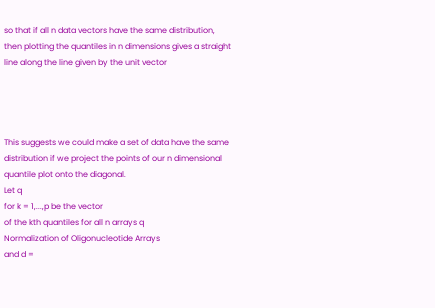so that if all n data vectors have the same distribution,
then plotting the quantiles in n dimensions gives a straight
line along the line given by the unit vector




This suggests we could make a set of data have the same
distribution if we project the points of our n dimensional
quantile plot onto the diagonal.
Let q
for k = 1,...,p be the vector
of the kth quantiles for all n arrays q
Normalization of Oligonucleotide Arrays
and d =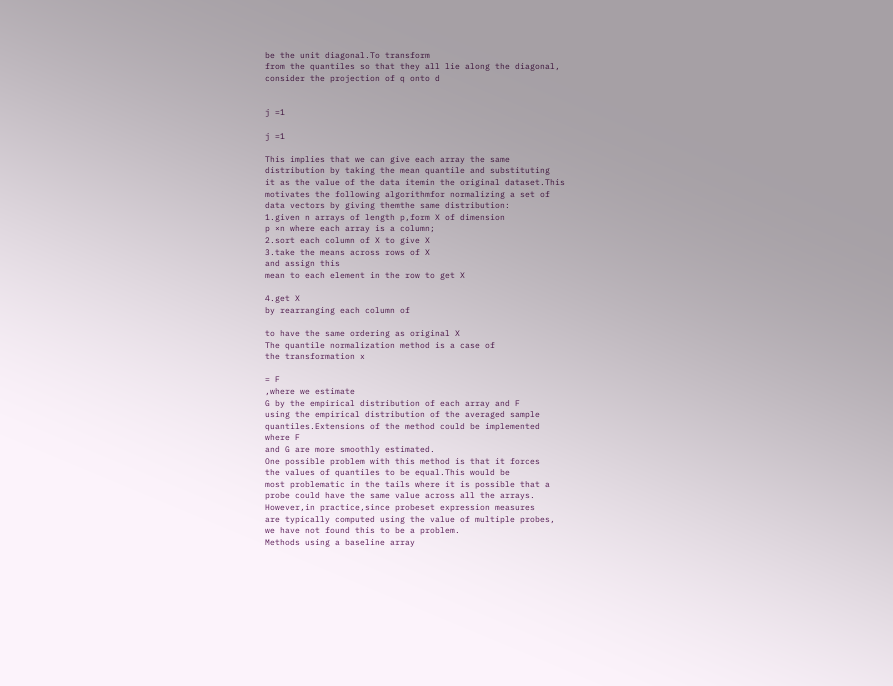be the unit diagonal.To transform
from the quantiles so that they all lie along the diagonal,
consider the projection of q onto d


j =1

j =1

This implies that we can give each array the same
distribution by taking the mean quantile and substituting
it as the value of the data itemin the original dataset.This
motivates the following algorithmfor normalizing a set of
data vectors by giving themthe same distribution:
1.given n arrays of length p,form X of dimension
p ×n where each array is a column;
2.sort each column of X to give X
3.take the means across rows of X
and assign this
mean to each element in the row to get X

4.get X
by rearranging each column of

to have the same ordering as original X
The quantile normalization method is a case of
the transformation x

= F
,where we estimate
G by the empirical distribution of each array and F
using the empirical distribution of the averaged sample
quantiles.Extensions of the method could be implemented
where F
and G are more smoothly estimated.
One possible problem with this method is that it forces
the values of quantiles to be equal.This would be
most problematic in the tails where it is possible that a
probe could have the same value across all the arrays.
However,in practice,since probeset expression measures
are typically computed using the value of multiple probes,
we have not found this to be a problem.
Methods using a baseline array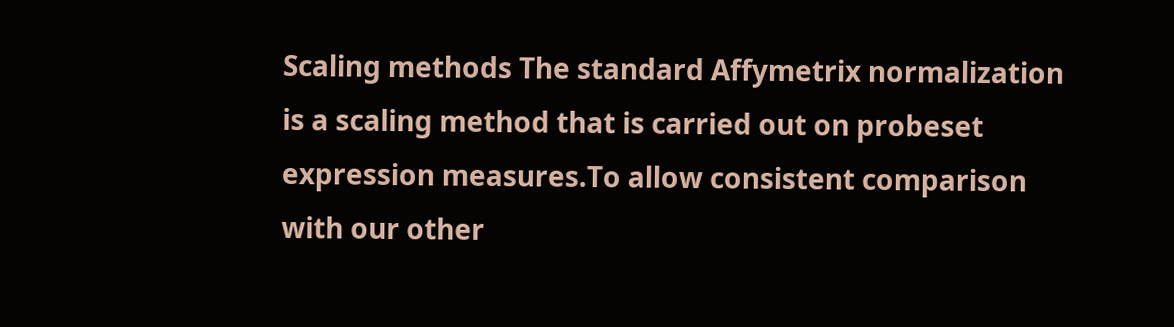Scaling methods The standard Affymetrix normalization
is a scaling method that is carried out on probeset
expression measures.To allow consistent comparison
with our other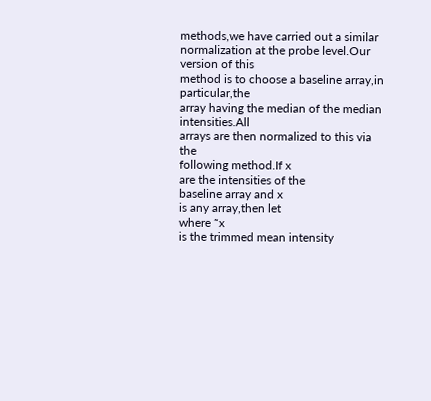methods,we have carried out a similar
normalization at the probe level.Our version of this
method is to choose a baseline array,in particular,the
array having the median of the median intensities.All
arrays are then normalized to this via the
following method.If x
are the intensities of the
baseline array and x
is any array,then let
where ˜x
is the trimmed mean intensity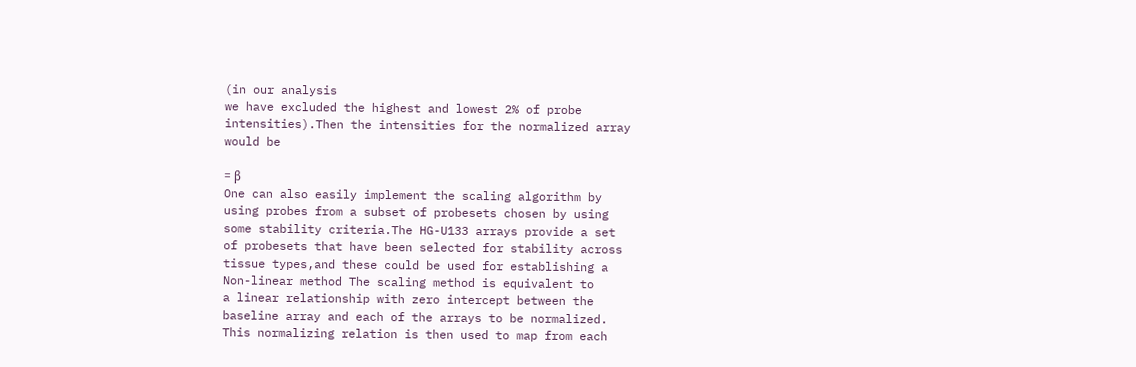(in our analysis
we have excluded the highest and lowest 2% of probe
intensities).Then the intensities for the normalized array
would be

= β
One can also easily implement the scaling algorithm by
using probes from a subset of probesets chosen by using
some stability criteria.The HG-U133 arrays provide a set
of probesets that have been selected for stability across
tissue types,and these could be used for establishing a
Non-linear method The scaling method is equivalent to
a linear relationship with zero intercept between the
baseline array and each of the arrays to be normalized.
This normalizing relation is then used to map from each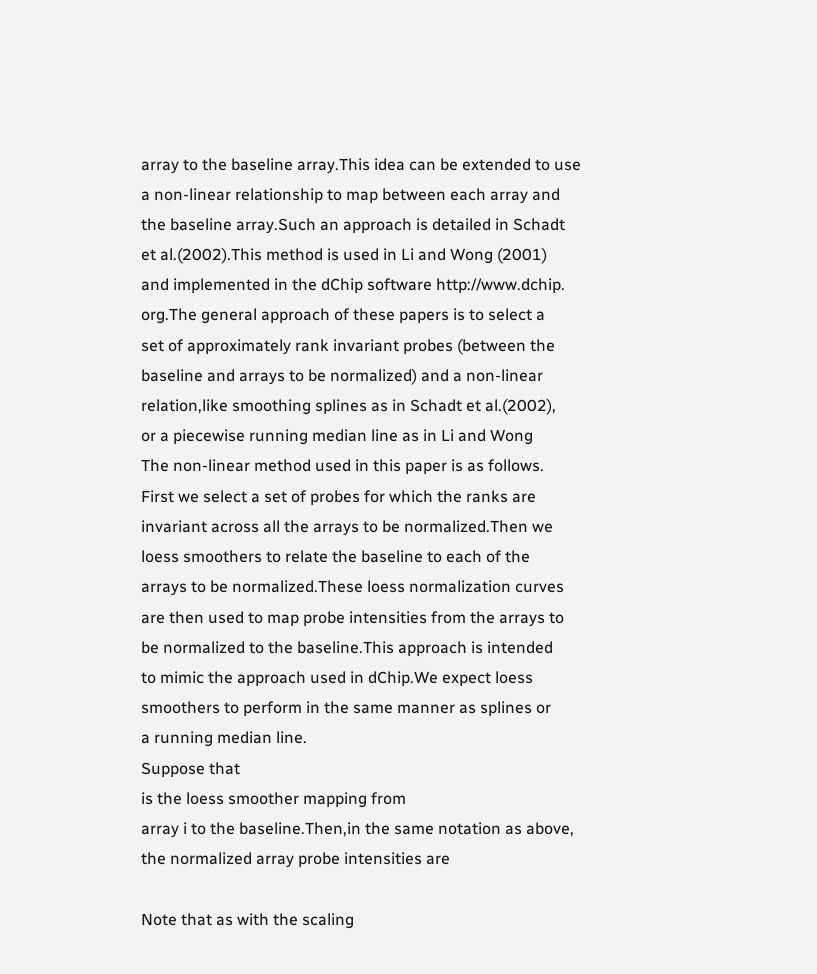array to the baseline array.This idea can be extended to use
a non-linear relationship to map between each array and
the baseline array.Such an approach is detailed in Schadt
et al.(2002).This method is used in Li and Wong (2001)
and implemented in the dChip software http://www.dchip.
org.The general approach of these papers is to select a
set of approximately rank invariant probes (between the
baseline and arrays to be normalized) and a non-linear
relation,like smoothing splines as in Schadt et al.(2002),
or a piecewise running median line as in Li and Wong
The non-linear method used in this paper is as follows.
First we select a set of probes for which the ranks are
invariant across all the arrays to be normalized.Then we
loess smoothers to relate the baseline to each of the
arrays to be normalized.These loess normalization curves
are then used to map probe intensities from the arrays to
be normalized to the baseline.This approach is intended
to mimic the approach used in dChip.We expect loess
smoothers to perform in the same manner as splines or
a running median line.
Suppose that
is the loess smoother mapping from
array i to the baseline.Then,in the same notation as above,
the normalized array probe intensities are

Note that as with the scaling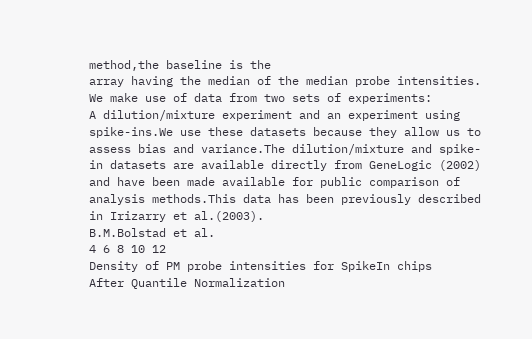method,the baseline is the
array having the median of the median probe intensities.
We make use of data from two sets of experiments:
A dilution/mixture experiment and an experiment using
spike-ins.We use these datasets because they allow us to
assess bias and variance.The dilution/mixture and spike-
in datasets are available directly from GeneLogic (2002)
and have been made available for public comparison of
analysis methods.This data has been previously described
in Irizarry et al.(2003).
B.M.Bolstad et al.
4 6 8 10 12
Density of PM probe intensities for SpikeIn chips
After Quantile Normalization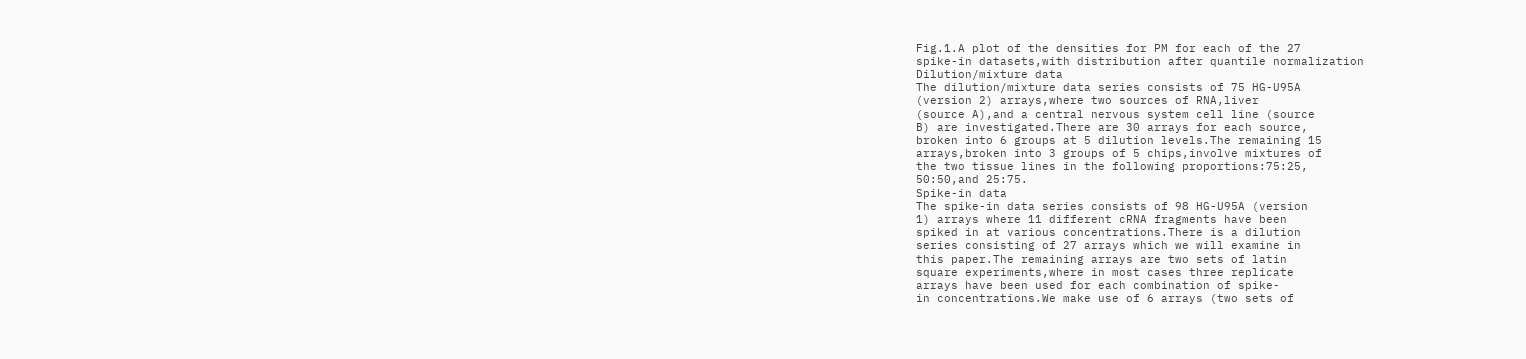Fig.1.A plot of the densities for PM for each of the 27
spike-in datasets,with distribution after quantile normalization
Dilution/mixture data
The dilution/mixture data series consists of 75 HG-U95A
(version 2) arrays,where two sources of RNA,liver
(source A),and a central nervous system cell line (source
B) are investigated.There are 30 arrays for each source,
broken into 6 groups at 5 dilution levels.The remaining 15
arrays,broken into 3 groups of 5 chips,involve mixtures of
the two tissue lines in the following proportions:75:25,
50:50,and 25:75.
Spike-in data
The spike-in data series consists of 98 HG-U95A (version
1) arrays where 11 different cRNA fragments have been
spiked in at various concentrations.There is a dilution
series consisting of 27 arrays which we will examine in
this paper.The remaining arrays are two sets of latin
square experiments,where in most cases three replicate
arrays have been used for each combination of spike-
in concentrations.We make use of 6 arrays (two sets of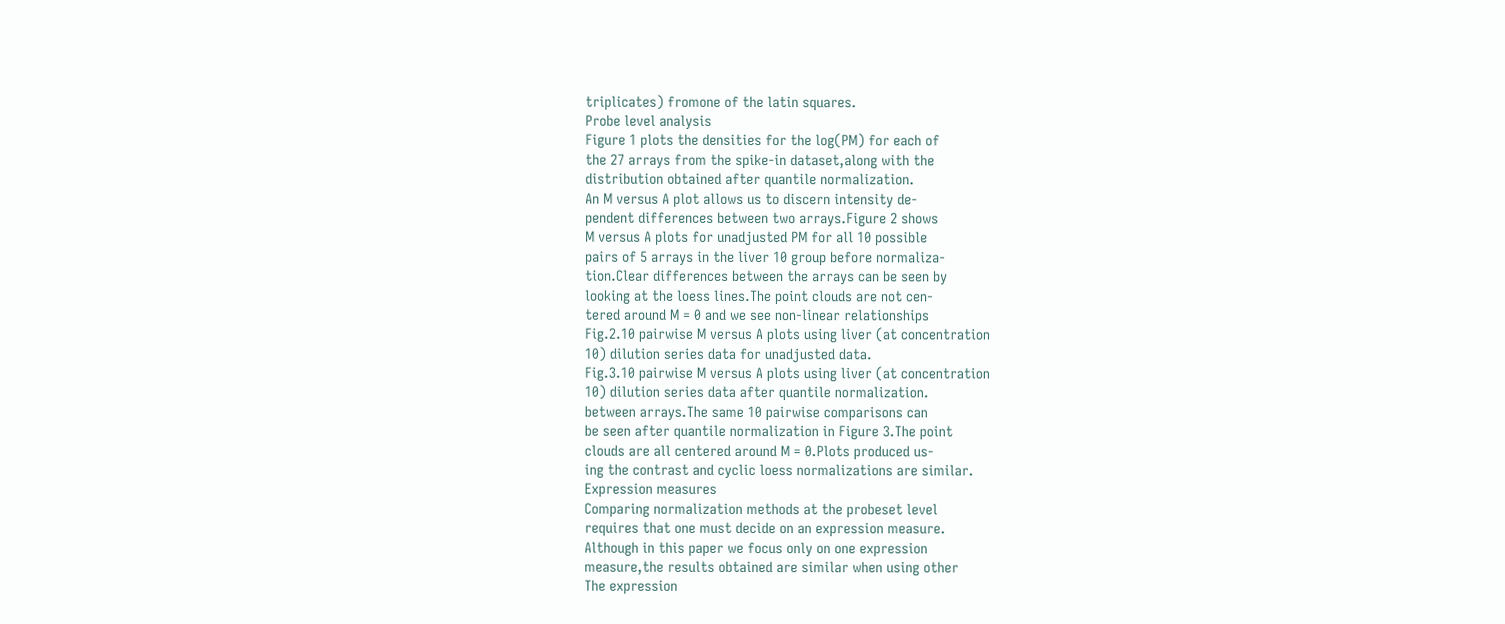triplicates) fromone of the latin squares.
Probe level analysis
Figure 1 plots the densities for the log(PM) for each of
the 27 arrays from the spike-in dataset,along with the
distribution obtained after quantile normalization.
An M versus A plot allows us to discern intensity de-
pendent differences between two arrays.Figure 2 shows
M versus A plots for unadjusted PM for all 10 possible
pairs of 5 arrays in the liver 10 group before normaliza-
tion.Clear differences between the arrays can be seen by
looking at the loess lines.The point clouds are not cen-
tered around M = 0 and we see non-linear relationships
Fig.2.10 pairwise M versus A plots using liver (at concentration
10) dilution series data for unadjusted data.
Fig.3.10 pairwise M versus A plots using liver (at concentration
10) dilution series data after quantile normalization.
between arrays.The same 10 pairwise comparisons can
be seen after quantile normalization in Figure 3.The point
clouds are all centered around M = 0.Plots produced us-
ing the contrast and cyclic loess normalizations are similar.
Expression measures
Comparing normalization methods at the probeset level
requires that one must decide on an expression measure.
Although in this paper we focus only on one expression
measure,the results obtained are similar when using other
The expression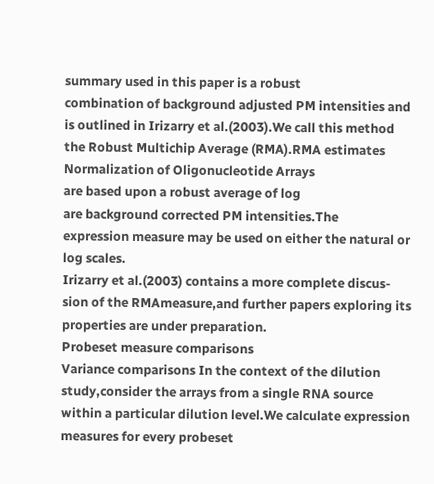summary used in this paper is a robust
combination of background adjusted PM intensities and
is outlined in Irizarry et al.(2003).We call this method
the Robust Multichip Average (RMA).RMA estimates
Normalization of Oligonucleotide Arrays
are based upon a robust average of log
are background corrected PM intensities.The
expression measure may be used on either the natural or
log scales.
Irizarry et al.(2003) contains a more complete discus-
sion of the RMAmeasure,and further papers exploring its
properties are under preparation.
Probeset measure comparisons
Variance comparisons In the context of the dilution
study,consider the arrays from a single RNA source
within a particular dilution level.We calculate expression
measures for every probeset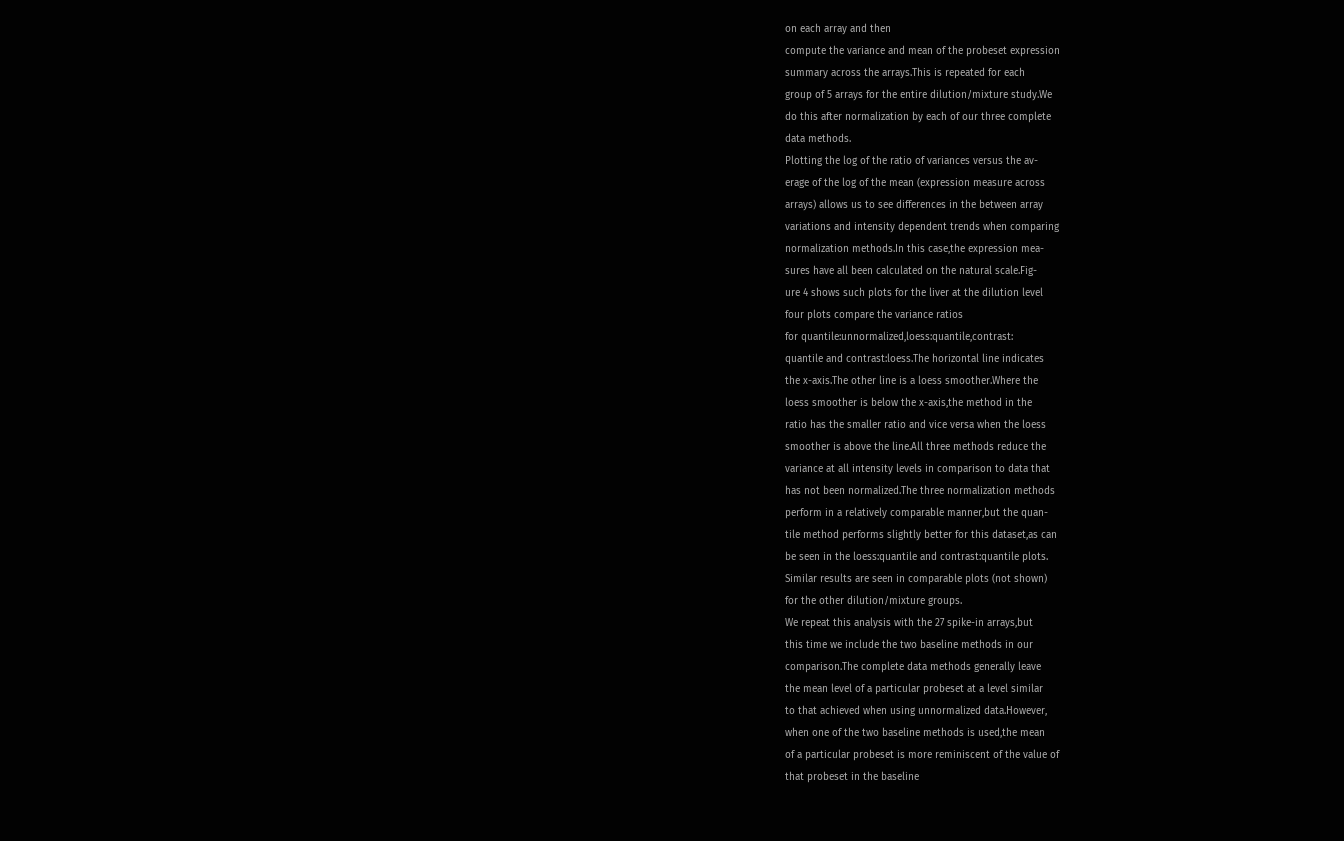on each array and then
compute the variance and mean of the probeset expression
summary across the arrays.This is repeated for each
group of 5 arrays for the entire dilution/mixture study.We
do this after normalization by each of our three complete
data methods.
Plotting the log of the ratio of variances versus the av-
erage of the log of the mean (expression measure across
arrays) allows us to see differences in the between array
variations and intensity dependent trends when comparing
normalization methods.In this case,the expression mea-
sures have all been calculated on the natural scale.Fig-
ure 4 shows such plots for the liver at the dilution level
four plots compare the variance ratios
for quantile:unnormalized,loess:quantile,contrast:
quantile and contrast:loess.The horizontal line indicates
the x-axis.The other line is a loess smoother.Where the
loess smoother is below the x-axis,the method in the
ratio has the smaller ratio and vice versa when the loess
smoother is above the line.All three methods reduce the
variance at all intensity levels in comparison to data that
has not been normalized.The three normalization methods
perform in a relatively comparable manner,but the quan-
tile method performs slightly better for this dataset,as can
be seen in the loess:quantile and contrast:quantile plots.
Similar results are seen in comparable plots (not shown)
for the other dilution/mixture groups.
We repeat this analysis with the 27 spike-in arrays,but
this time we include the two baseline methods in our
comparison.The complete data methods generally leave
the mean level of a particular probeset at a level similar
to that achieved when using unnormalized data.However,
when one of the two baseline methods is used,the mean
of a particular probeset is more reminiscent of the value of
that probeset in the baseline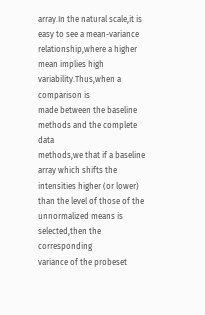array.In the natural scale,it is
easy to see a mean-variance relationship,where a higher
mean implies high variability.Thus,when a comparison is
made between the baseline methods and the complete data
methods,we that if a baseline array which shifts the
intensities higher (or lower) than the level of those of the
unnormalized means is selected,then the corresponding
variance of the probeset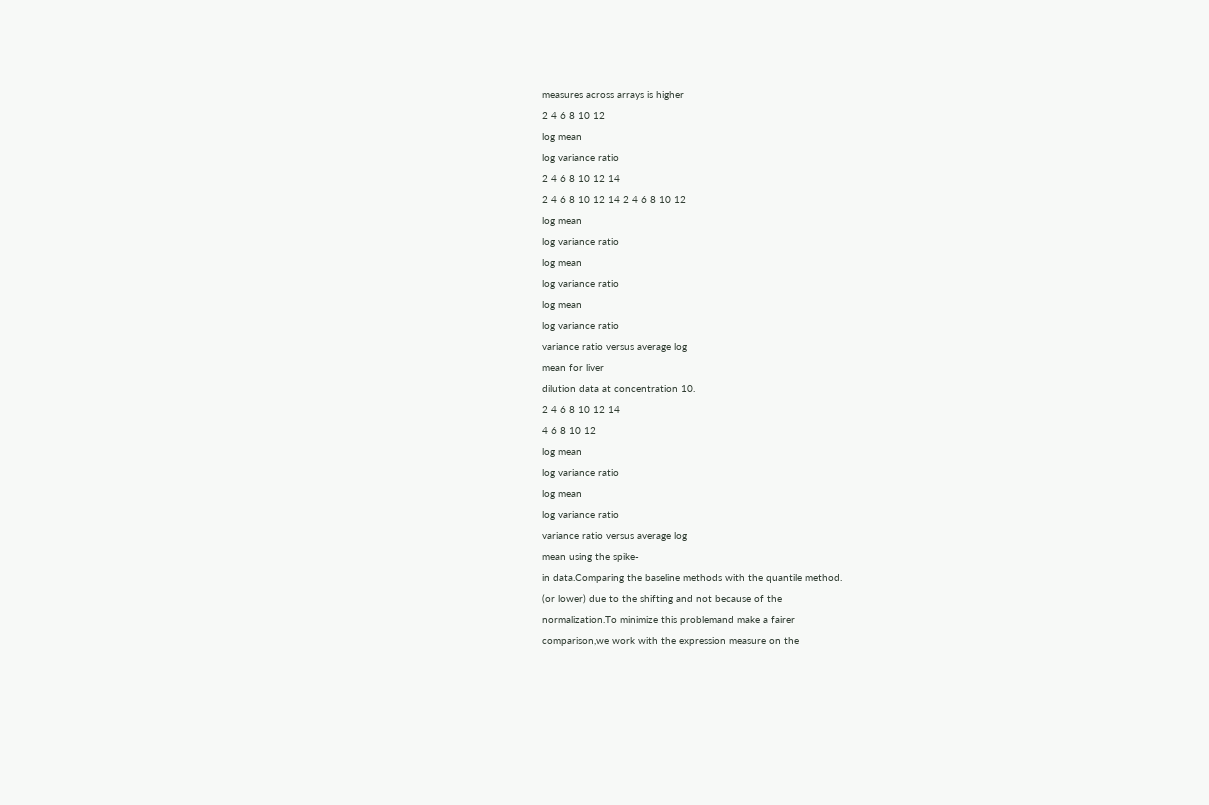measures across arrays is higher
2 4 6 8 10 12
log mean
log variance ratio
2 4 6 8 10 12 14
2 4 6 8 10 12 14 2 4 6 8 10 12
log mean
log variance ratio
log mean
log variance ratio
log mean
log variance ratio
variance ratio versus average log
mean for liver
dilution data at concentration 10.
2 4 6 8 10 12 14
4 6 8 10 12
log mean
log variance ratio
log mean
log variance ratio
variance ratio versus average log
mean using the spike-
in data.Comparing the baseline methods with the quantile method.
(or lower) due to the shifting and not because of the
normalization.To minimize this problemand make a fairer
comparison,we work with the expression measure on the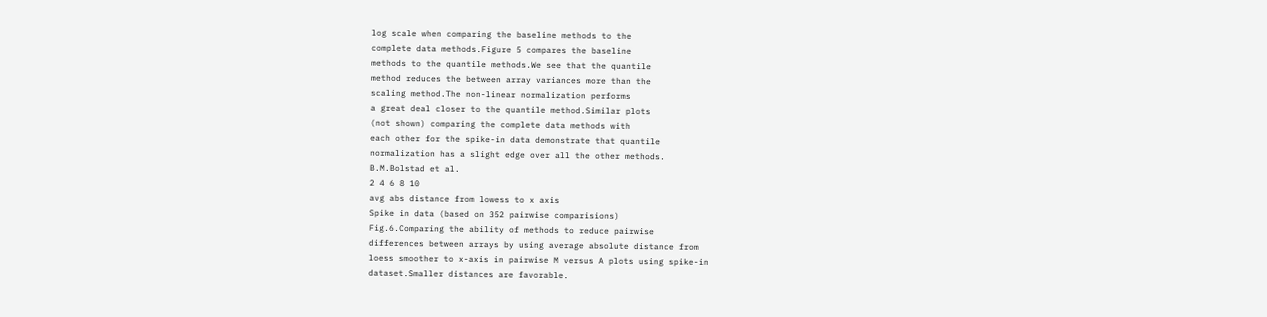log scale when comparing the baseline methods to the
complete data methods.Figure 5 compares the baseline
methods to the quantile methods.We see that the quantile
method reduces the between array variances more than the
scaling method.The non-linear normalization performs
a great deal closer to the quantile method.Similar plots
(not shown) comparing the complete data methods with
each other for the spike-in data demonstrate that quantile
normalization has a slight edge over all the other methods.
B.M.Bolstad et al.
2 4 6 8 10
avg abs distance from lowess to x axis
Spike in data (based on 352 pairwise comparisions)
Fig.6.Comparing the ability of methods to reduce pairwise
differences between arrays by using average absolute distance from
loess smoother to x-axis in pairwise M versus A plots using spike-in
dataset.Smaller distances are favorable.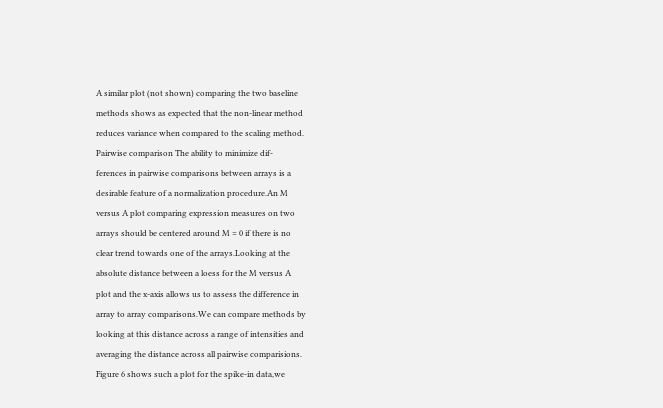A similar plot (not shown) comparing the two baseline
methods shows as expected that the non-linear method
reduces variance when compared to the scaling method.
Pairwise comparison The ability to minimize dif-
ferences in pairwise comparisons between arrays is a
desirable feature of a normalization procedure.An M
versus A plot comparing expression measures on two
arrays should be centered around M = 0 if there is no
clear trend towards one of the arrays.Looking at the
absolute distance between a loess for the M versus A
plot and the x-axis allows us to assess the difference in
array to array comparisons.We can compare methods by
looking at this distance across a range of intensities and
averaging the distance across all pairwise comparisions.
Figure 6 shows such a plot for the spike-in data,we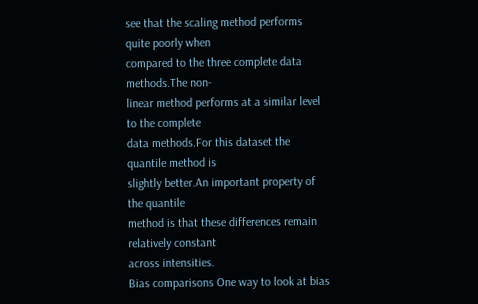see that the scaling method performs quite poorly when
compared to the three complete data methods.The non-
linear method performs at a similar level to the complete
data methods.For this dataset the quantile method is
slightly better.An important property of the quantile
method is that these differences remain relatively constant
across intensities.
Bias comparisons One way to look at bias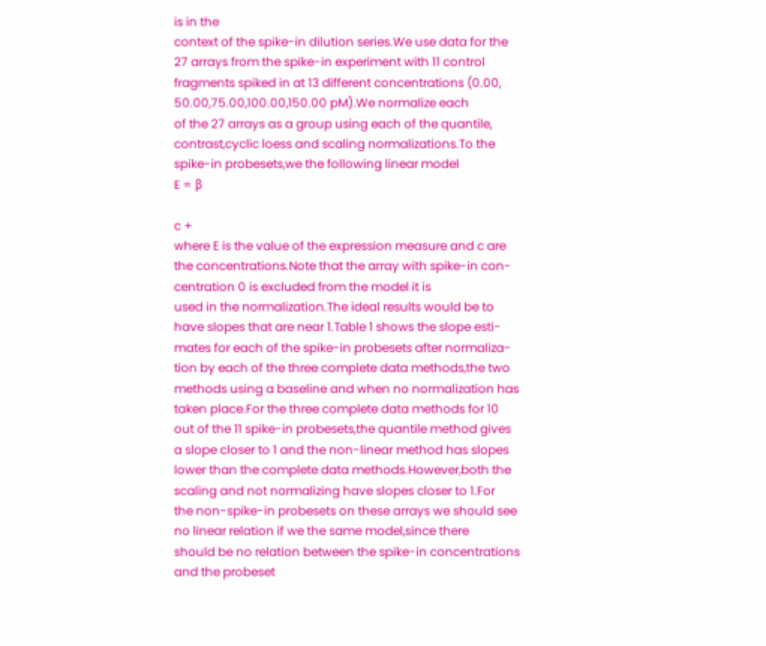is in the
context of the spike-in dilution series.We use data for the
27 arrays from the spike-in experiment with 11 control
fragments spiked in at 13 different concentrations (0.00,
50.00,75.00,100.00,150.00 pM).We normalize each
of the 27 arrays as a group using each of the quantile,
contrast,cyclic loess and scaling normalizations.To the
spike-in probesets,we the following linear model
E = β

c +
where E is the value of the expression measure and c are
the concentrations.Note that the array with spike-in con-
centration 0 is excluded from the model it is
used in the normalization.The ideal results would be to
have slopes that are near 1.Table 1 shows the slope esti-
mates for each of the spike-in probesets after normaliza-
tion by each of the three complete data methods,the two
methods using a baseline and when no normalization has
taken place.For the three complete data methods for 10
out of the 11 spike-in probesets,the quantile method gives
a slope closer to 1 and the non-linear method has slopes
lower than the complete data methods.However,both the
scaling and not normalizing have slopes closer to 1.For
the non-spike-in probesets on these arrays we should see
no linear relation if we the same model,since there
should be no relation between the spike-in concentrations
and the probeset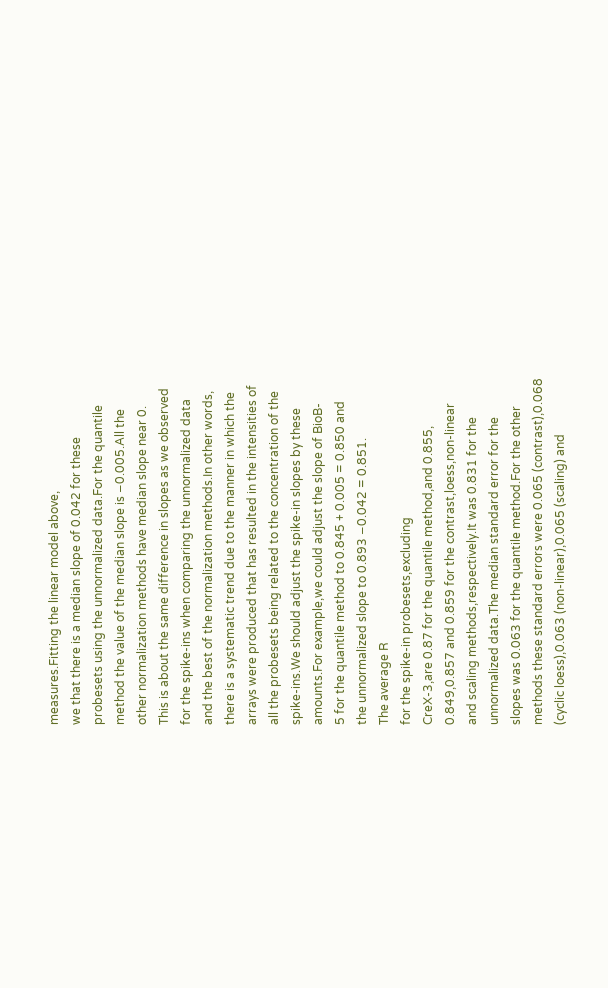measures.Fitting the linear model above,
we that there is a median slope of 0.042 for these
probesets using the unnormalized data.For the quantile
method the value of the median slope is −0.005.All the
other normalization methods have median slope near 0.
This is about the same difference in slopes as we observed
for the spike-ins when comparing the unnormalized data
and the best of the normalization methods.In other words,
there is a systematic trend due to the manner in which the
arrays were produced that has resulted in the intensities of
all the probesets being related to the concentration of the
spike-ins.We should adjust the spike-in slopes by these
amounts.For example,we could adjust the slope of BioB-
5 for the quantile method to 0.845 + 0.005 = 0.850 and
the unnormalized slope to 0.893 −0.042 = 0.851.
The average R
for the spike-in probesets,excluding
CreX-3,are 0.87 for the quantile method,and 0.855,
0.849,0.857 and 0.859 for the contrast,loess,non-linear
and scaling methods,respectively.It was 0.831 for the
unnormalized data.The median standard error for the
slopes was 0.063 for the quantile method.For the other
methods these standard errors were 0.065 (contrast),0.068
(cyclic loess),0.063 (non-linear),0.065 (scaling) and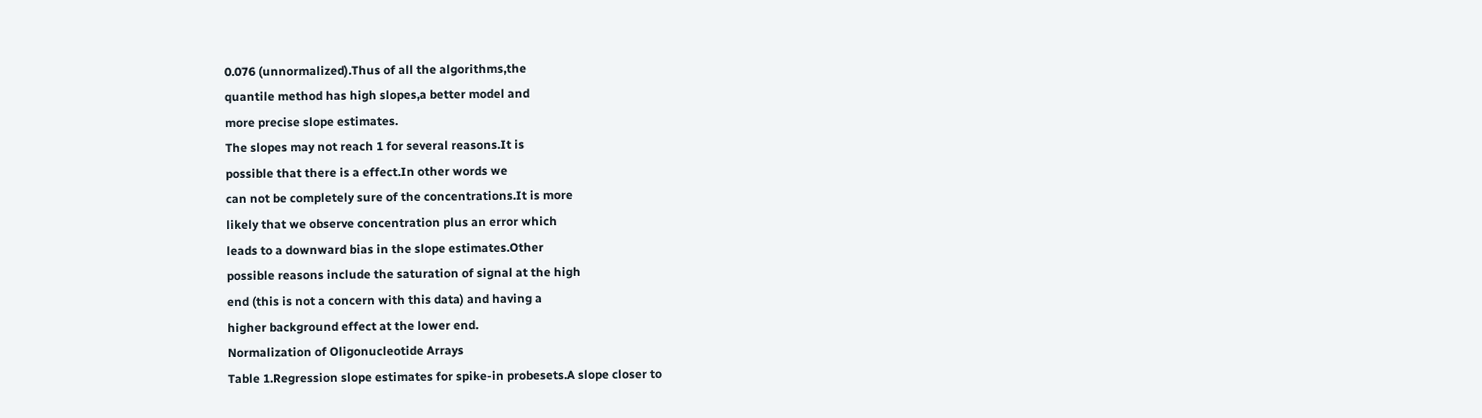0.076 (unnormalized).Thus of all the algorithms,the
quantile method has high slopes,a better model and
more precise slope estimates.
The slopes may not reach 1 for several reasons.It is
possible that there is a effect.In other words we
can not be completely sure of the concentrations.It is more
likely that we observe concentration plus an error which
leads to a downward bias in the slope estimates.Other
possible reasons include the saturation of signal at the high
end (this is not a concern with this data) and having a
higher background effect at the lower end.
Normalization of Oligonucleotide Arrays
Table 1.Regression slope estimates for spike-in probesets.A slope closer to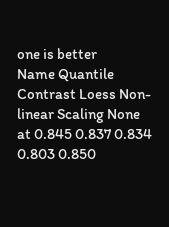one is better
Name Quantile Contrast Loess Non-linear Scaling None
at 0.845 0.837 0.834 0.803 0.850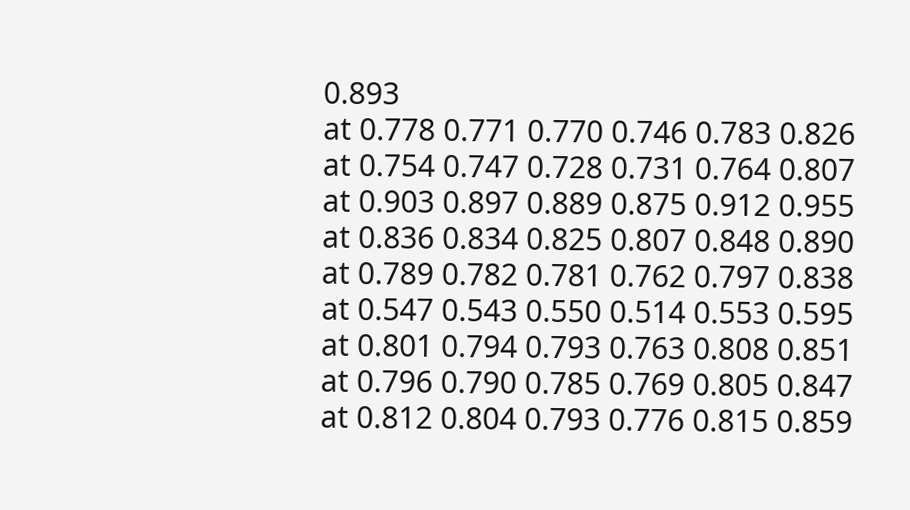0.893
at 0.778 0.771 0.770 0.746 0.783 0.826
at 0.754 0.747 0.728 0.731 0.764 0.807
at 0.903 0.897 0.889 0.875 0.912 0.955
at 0.836 0.834 0.825 0.807 0.848 0.890
at 0.789 0.782 0.781 0.762 0.797 0.838
at 0.547 0.543 0.550 0.514 0.553 0.595
at 0.801 0.794 0.793 0.763 0.808 0.851
at 0.796 0.790 0.785 0.769 0.805 0.847
at 0.812 0.804 0.793 0.776 0.815 0.859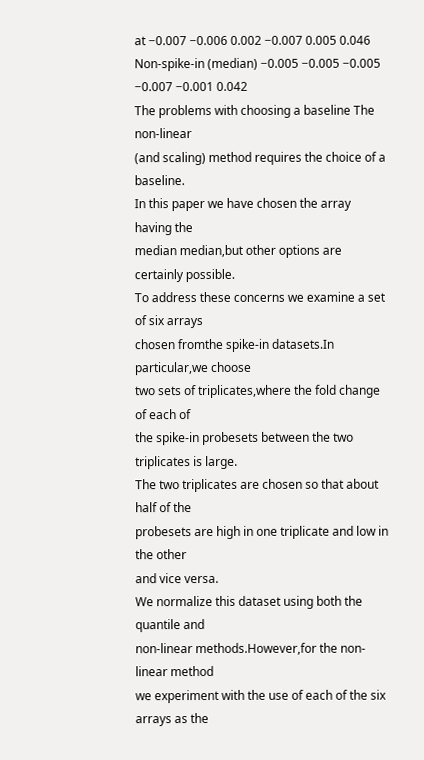at −0.007 −0.006 0.002 −0.007 0.005 0.046
Non-spike-in (median) −0.005 −0.005 −0.005 −0.007 −0.001 0.042
The problems with choosing a baseline The non-linear
(and scaling) method requires the choice of a baseline.
In this paper we have chosen the array having the
median median,but other options are certainly possible.
To address these concerns we examine a set of six arrays
chosen fromthe spike-in datasets.In particular,we choose
two sets of triplicates,where the fold change of each of
the spike-in probesets between the two triplicates is large.
The two triplicates are chosen so that about half of the
probesets are high in one triplicate and low in the other
and vice versa.
We normalize this dataset using both the quantile and
non-linear methods.However,for the non-linear method
we experiment with the use of each of the six arrays as the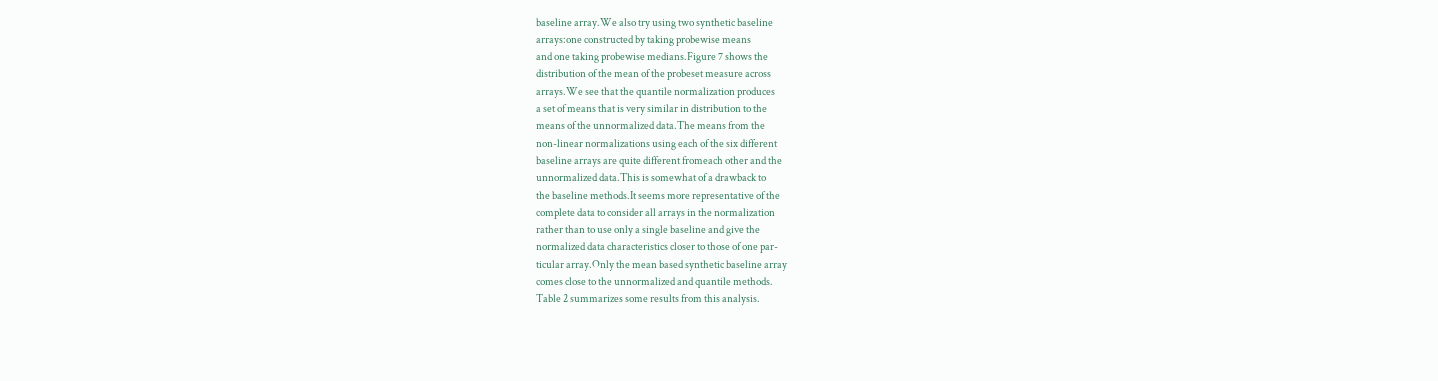baseline array.We also try using two synthetic baseline
arrays:one constructed by taking probewise means
and one taking probewise medians.Figure 7 shows the
distribution of the mean of the probeset measure across
arrays.We see that the quantile normalization produces
a set of means that is very similar in distribution to the
means of the unnormalized data.The means from the
non-linear normalizations using each of the six different
baseline arrays are quite different fromeach other and the
unnormalized data.This is somewhat of a drawback to
the baseline methods.It seems more representative of the
complete data to consider all arrays in the normalization
rather than to use only a single baseline and give the
normalized data characteristics closer to those of one par-
ticular array.Only the mean based synthetic baseline array
comes close to the unnormalized and quantile methods.
Table 2 summarizes some results from this analysis.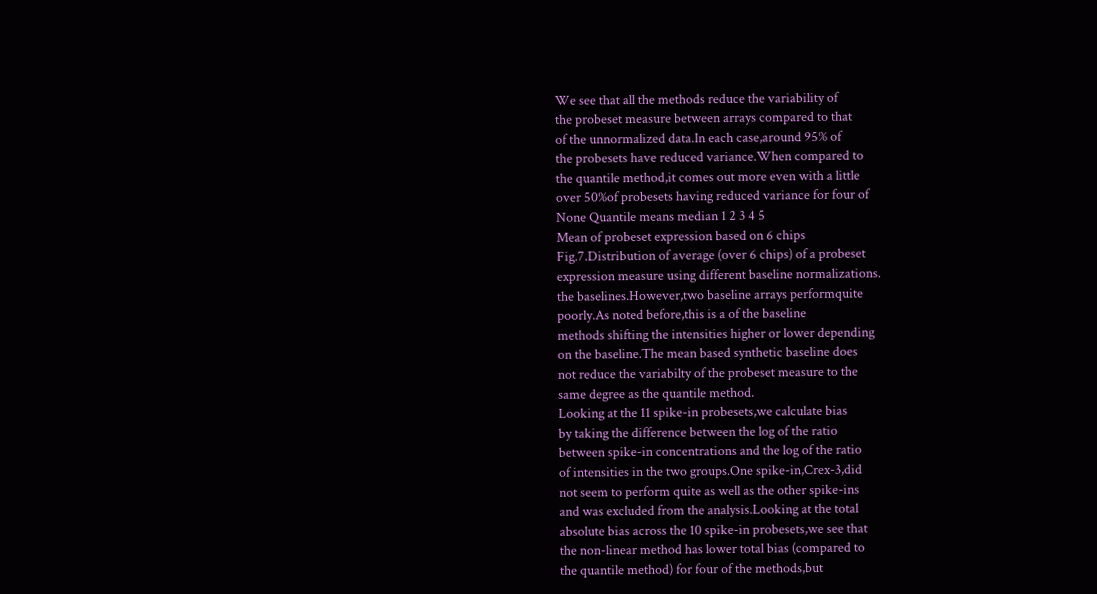We see that all the methods reduce the variability of
the probeset measure between arrays compared to that
of the unnormalized data.In each case,around 95% of
the probesets have reduced variance.When compared to
the quantile method,it comes out more even with a little
over 50%of probesets having reduced variance for four of
None Quantile means median 1 2 3 4 5
Mean of probeset expression based on 6 chips
Fig.7.Distribution of average (over 6 chips) of a probeset
expression measure using different baseline normalizations.
the baselines.However,two baseline arrays performquite
poorly.As noted before,this is a of the baseline
methods shifting the intensities higher or lower depending
on the baseline.The mean based synthetic baseline does
not reduce the variabilty of the probeset measure to the
same degree as the quantile method.
Looking at the 11 spike-in probesets,we calculate bias
by taking the difference between the log of the ratio
between spike-in concentrations and the log of the ratio
of intensities in the two groups.One spike-in,Crex-3,did
not seem to perform quite as well as the other spike-ins
and was excluded from the analysis.Looking at the total
absolute bias across the 10 spike-in probesets,we see that
the non-linear method has lower total bias (compared to
the quantile method) for four of the methods,but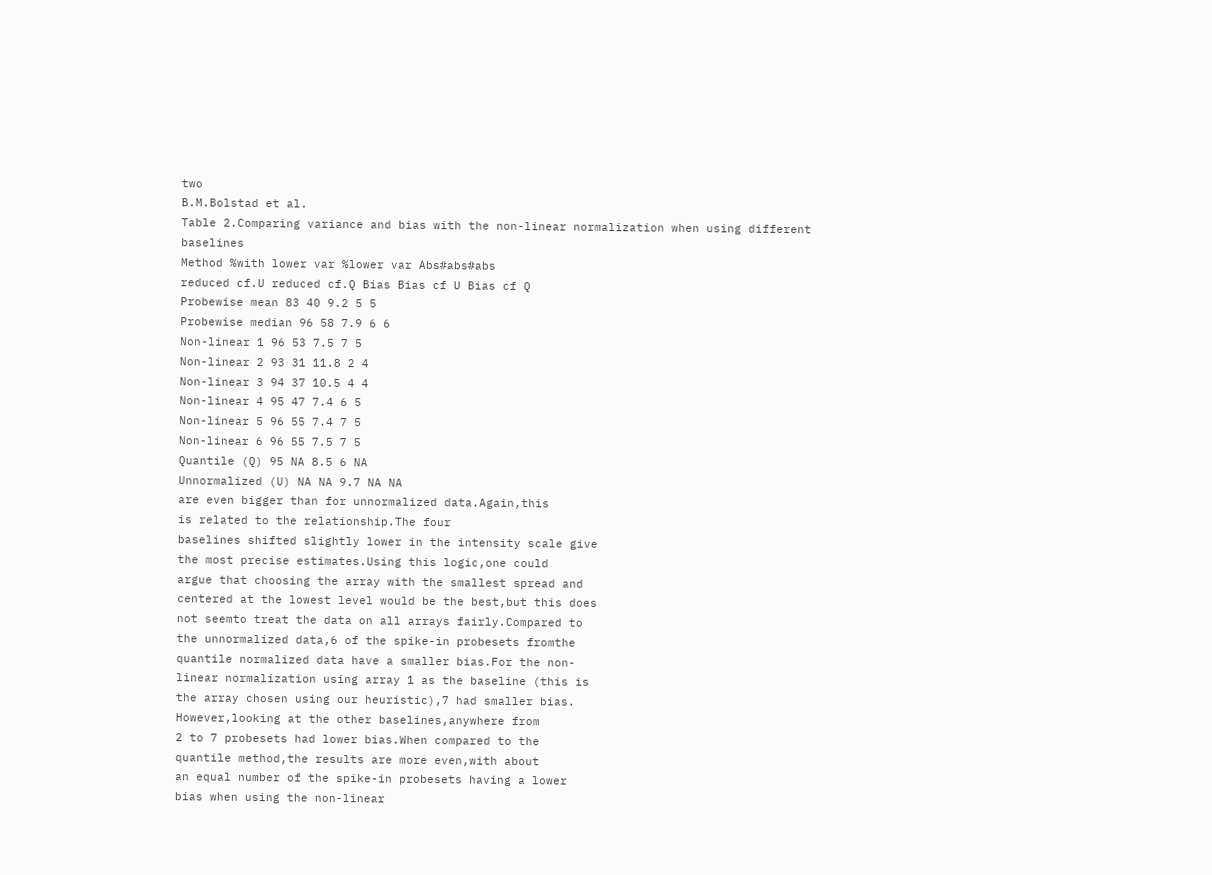two
B.M.Bolstad et al.
Table 2.Comparing variance and bias with the non-linear normalization when using different baselines
Method %with lower var %lower var Abs#abs#abs
reduced cf.U reduced cf.Q Bias Bias cf U Bias cf Q
Probewise mean 83 40 9.2 5 5
Probewise median 96 58 7.9 6 6
Non-linear 1 96 53 7.5 7 5
Non-linear 2 93 31 11.8 2 4
Non-linear 3 94 37 10.5 4 4
Non-linear 4 95 47 7.4 6 5
Non-linear 5 96 55 7.4 7 5
Non-linear 6 96 55 7.5 7 5
Quantile (Q) 95 NA 8.5 6 NA
Unnormalized (U) NA NA 9.7 NA NA
are even bigger than for unnormalized data.Again,this
is related to the relationship.The four
baselines shifted slightly lower in the intensity scale give
the most precise estimates.Using this logic,one could
argue that choosing the array with the smallest spread and
centered at the lowest level would be the best,but this does
not seemto treat the data on all arrays fairly.Compared to
the unnormalized data,6 of the spike-in probesets fromthe
quantile normalized data have a smaller bias.For the non-
linear normalization using array 1 as the baseline (this is
the array chosen using our heuristic),7 had smaller bias.
However,looking at the other baselines,anywhere from
2 to 7 probesets had lower bias.When compared to the
quantile method,the results are more even,with about
an equal number of the spike-in probesets having a lower
bias when using the non-linear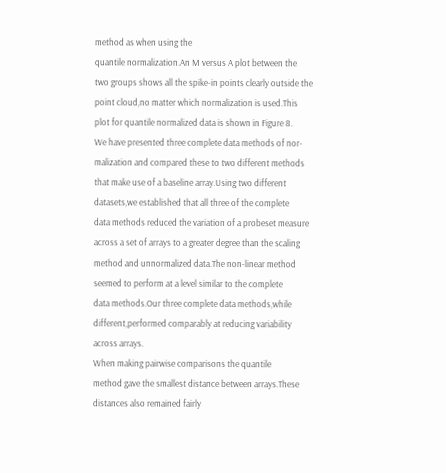method as when using the
quantile normalization.An M versus A plot between the
two groups shows all the spike-in points clearly outside the
point cloud,no matter which normalization is used.This
plot for quantile normalized data is shown in Figure 8.
We have presented three complete data methods of nor-
malization and compared these to two different methods
that make use of a baseline array.Using two different
datasets,we established that all three of the complete
data methods reduced the variation of a probeset measure
across a set of arrays to a greater degree than the scaling
method and unnormalized data.The non-linear method
seemed to perform at a level similar to the complete
data methods.Our three complete data methods,while
different,performed comparably at reducing variability
across arrays.
When making pairwise comparisons the quantile
method gave the smallest distance between arrays.These
distances also remained fairly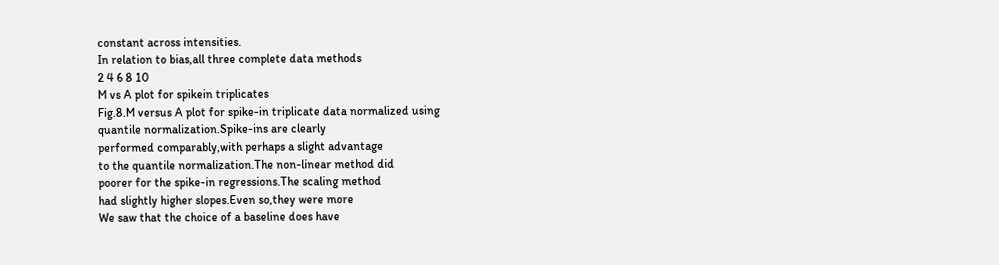constant across intensities.
In relation to bias,all three complete data methods
2 4 6 8 10
M vs A plot for spikein triplicates
Fig.8.M versus A plot for spike-in triplicate data normalized using
quantile normalization.Spike-ins are clearly
performed comparably,with perhaps a slight advantage
to the quantile normalization.The non-linear method did
poorer for the spike-in regressions.The scaling method
had slightly higher slopes.Even so,they were more
We saw that the choice of a baseline does have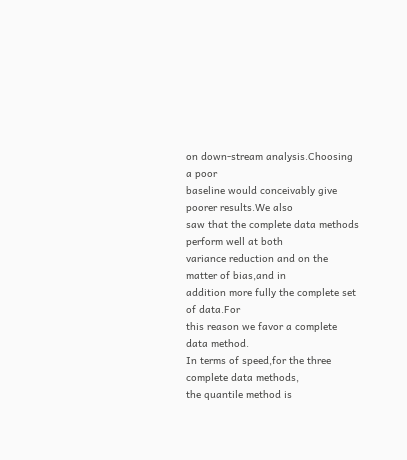on down-stream analysis.Choosing a poor
baseline would conceivably give poorer results.We also
saw that the complete data methods perform well at both
variance reduction and on the matter of bias,and in
addition more fully the complete set of data.For
this reason we favor a complete data method.
In terms of speed,for the three complete data methods,
the quantile method is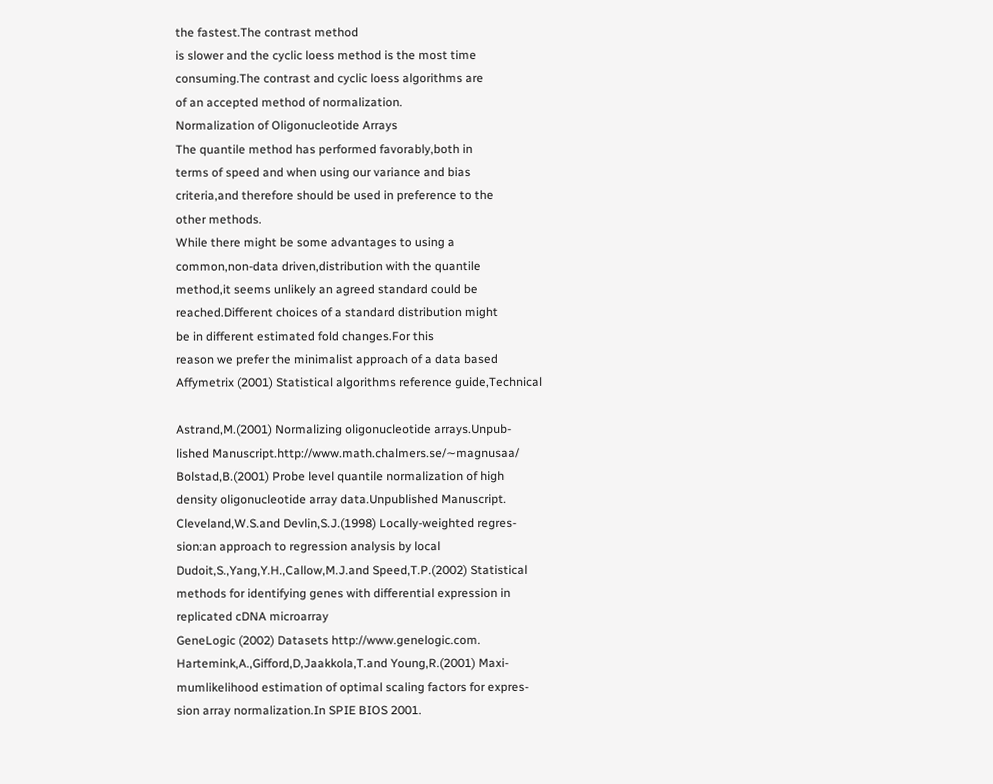the fastest.The contrast method
is slower and the cyclic loess method is the most time
consuming.The contrast and cyclic loess algorithms are
of an accepted method of normalization.
Normalization of Oligonucleotide Arrays
The quantile method has performed favorably,both in
terms of speed and when using our variance and bias
criteria,and therefore should be used in preference to the
other methods.
While there might be some advantages to using a
common,non-data driven,distribution with the quantile
method,it seems unlikely an agreed standard could be
reached.Different choices of a standard distribution might
be in different estimated fold changes.For this
reason we prefer the minimalist approach of a data based
Affymetrix (2001) Statistical algorithms reference guide,Technical

Astrand,M.(2001) Normalizing oligonucleotide arrays.Unpub-
lished Manuscript.http://www.math.chalmers.se/∼magnusaa/
Bolstad,B.(2001) Probe level quantile normalization of high
density oligonucleotide array data.Unpublished Manuscript.
Cleveland,W.S.and Devlin,S.J.(1998) Locally-weighted regres-
sion:an approach to regression analysis by local
Dudoit,S.,Yang,Y.H.,Callow,M.J.and Speed,T.P.(2002) Statistical
methods for identifying genes with differential expression in
replicated cDNA microarray
GeneLogic (2002) Datasets http://www.genelogic.com.
Hartemink,A.,Gifford,D,Jaakkola,T.and Young,R.(2001) Maxi-
mumlikelihood estimation of optimal scaling factors for expres-
sion array normalization.In SPIE BIOS 2001.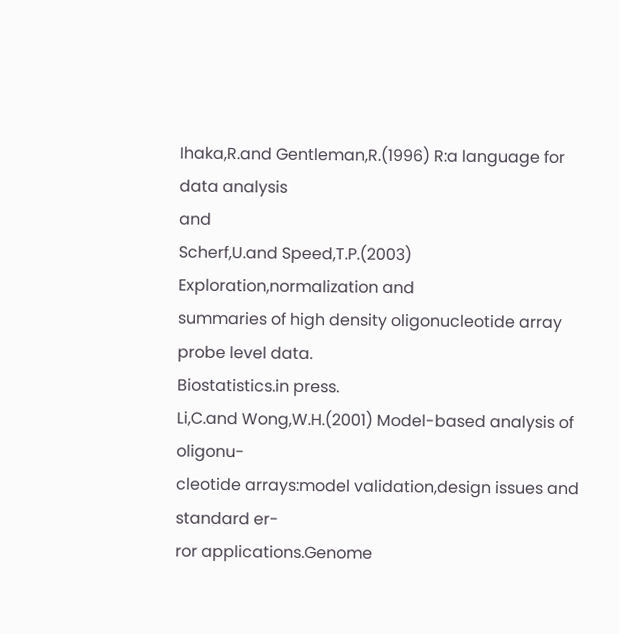Ihaka,R.and Gentleman,R.(1996) R:a language for data analysis
and
Scherf,U.and Speed,T.P.(2003) Exploration,normalization and
summaries of high density oligonucleotide array probe level data.
Biostatistics.in press.
Li,C.and Wong,W.H.(2001) Model-based analysis of oligonu-
cleotide arrays:model validation,design issues and standard er-
ror applications.Genome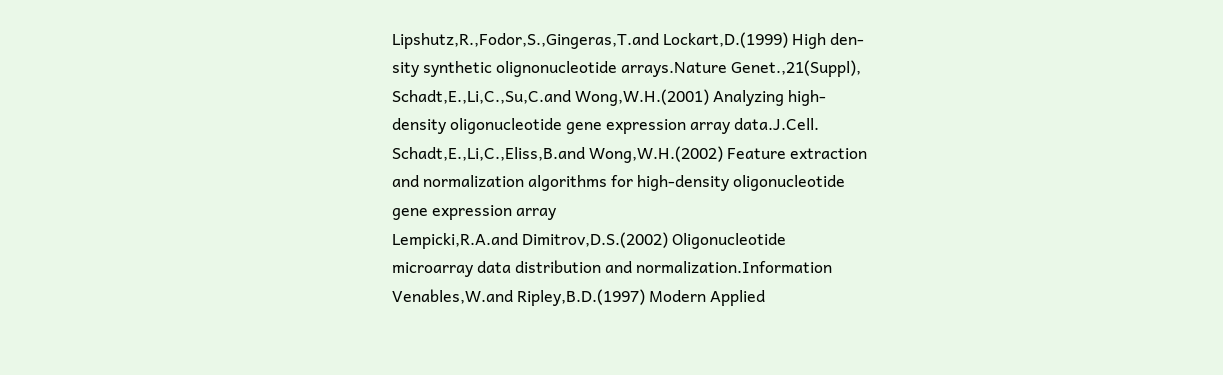Lipshutz,R.,Fodor,S.,Gingeras,T.and Lockart,D.(1999) High den-
sity synthetic olignonucleotide arrays.Nature Genet.,21(Suppl),
Schadt,E.,Li,C.,Su,C.and Wong,W.H.(2001) Analyzing high-
density oligonucleotide gene expression array data.J.Cell.
Schadt,E.,Li,C.,Eliss,B.and Wong,W.H.(2002) Feature extraction
and normalization algorithms for high-density oligonucleotide
gene expression array
Lempicki,R.A.and Dimitrov,D.S.(2002) Oligonucleotide
microarray data distribution and normalization.Information
Venables,W.and Ripley,B.D.(1997) Modern Applied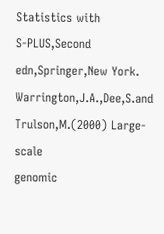Statistics with
S-PLUS,Second edn,Springer,New York.
Warrington,J.A.,Dee,S.and Trulson,M.(2000) Large-scale
genomic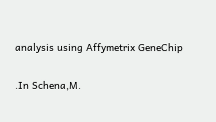analysis using Affymetrix GeneChip

.In Schena,M.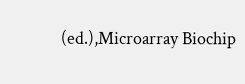(ed.),Microarray Biochip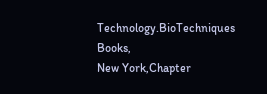Technology.BioTechniques Books,
New York,Chapter